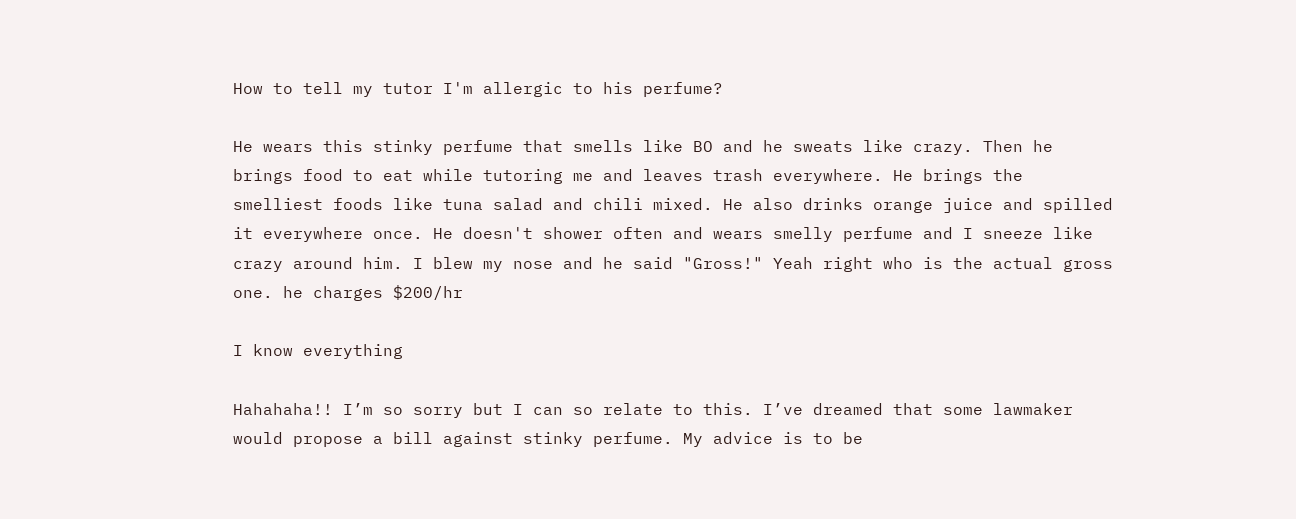How to tell my tutor I'm allergic to his perfume?

He wears this stinky perfume that smells like BO and he sweats like crazy. Then he brings food to eat while tutoring me and leaves trash everywhere. He brings the smelliest foods like tuna salad and chili mixed. He also drinks orange juice and spilled it everywhere once. He doesn't shower often and wears smelly perfume and I sneeze like crazy around him. I blew my nose and he said "Gross!" Yeah right who is the actual gross one. he charges $200/hr

I know everything

Hahahaha!! I’m so sorry but I can so relate to this. I’ve dreamed that some lawmaker would propose a bill against stinky perfume. My advice is to be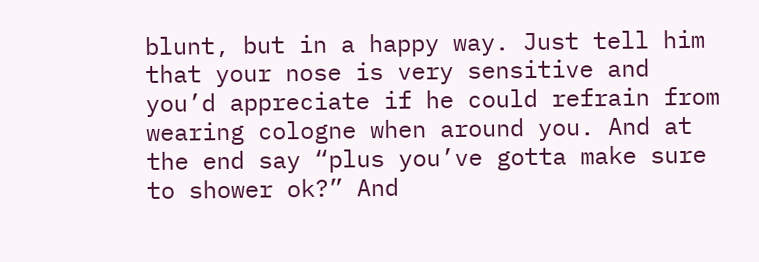blunt, but in a happy way. Just tell him that your nose is very sensitive and you’d appreciate if he could refrain from wearing cologne when around you. And at the end say “plus you’ve gotta make sure to shower ok?” And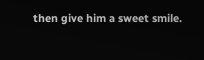then give him a sweet smile.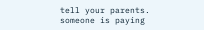tell your parents. someone is paying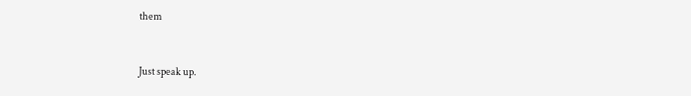them


Just speak up.